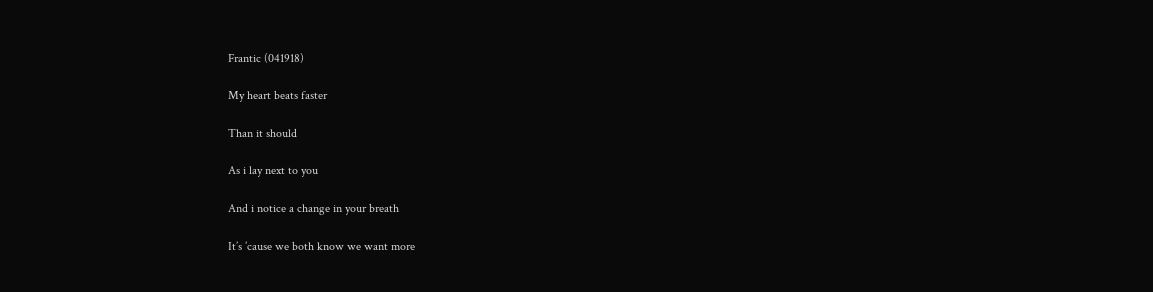Frantic (041918)

My heart beats faster

Than it should

As i lay next to you

And i notice a change in your breath

It’s ’cause we both know we want more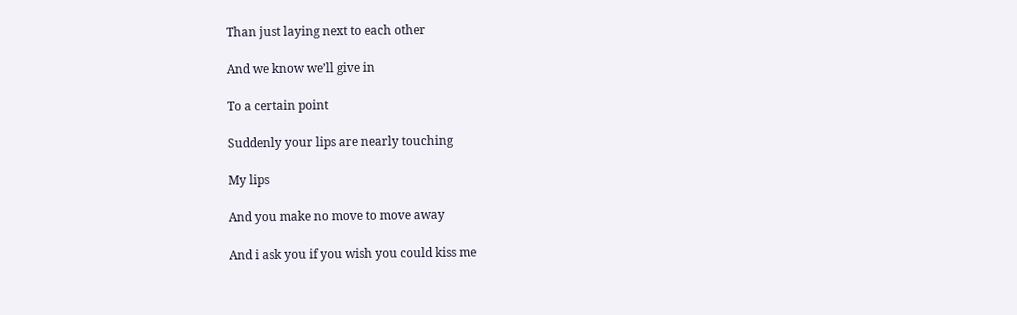Than just laying next to each other

And we know we’ll give in

To a certain point

Suddenly your lips are nearly touching

My lips

And you make no move to move away

And i ask you if you wish you could kiss me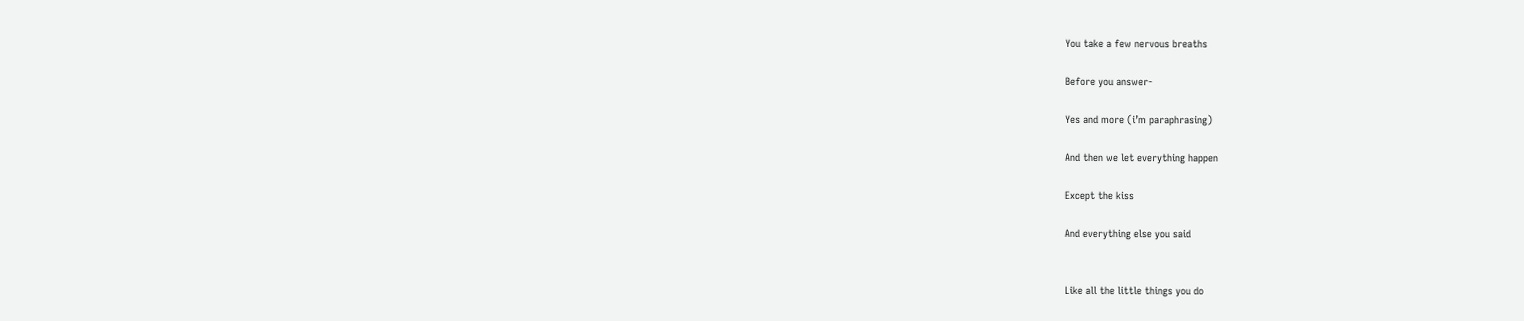You take a few nervous breaths

Before you answer-

Yes and more (i’m paraphrasing)

And then we let everything happen

Except the kiss

And everything else you said


Like all the little things you do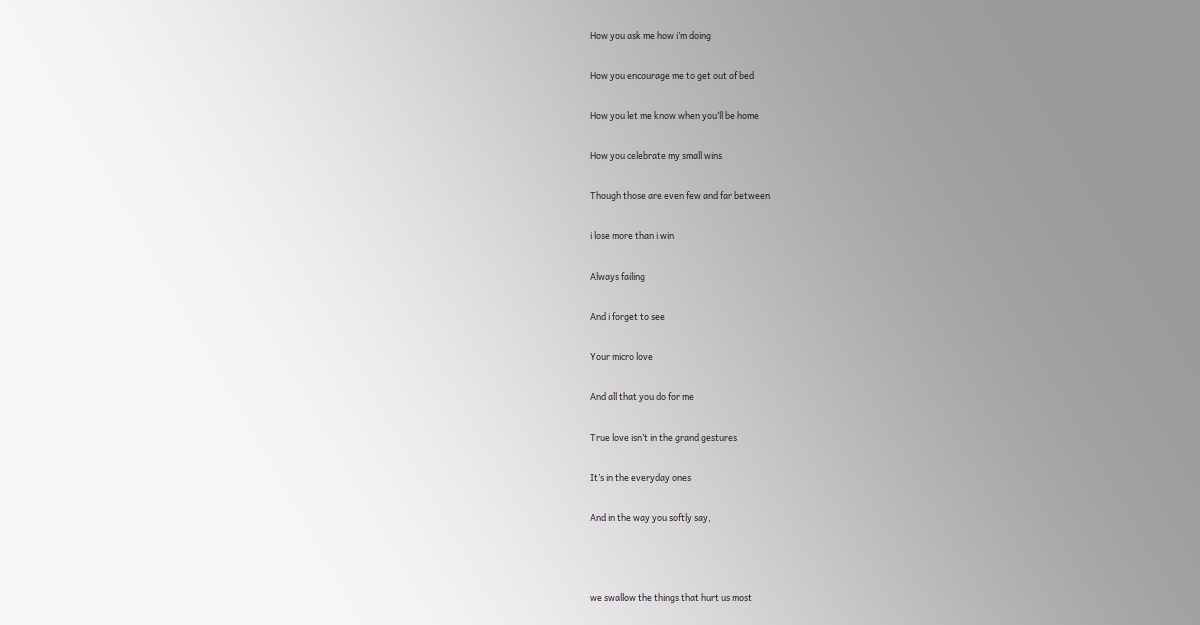How you ask me how i’m doing

How you encourage me to get out of bed

How you let me know when you’ll be home

How you celebrate my small wins

Though those are even few and far between

i lose more than i win

Always failing

And i forget to see

Your micro love

And all that you do for me

True love isn’t in the grand gestures

It’s in the everyday ones

And in the way you softly say,



we swallow the things that hurt us most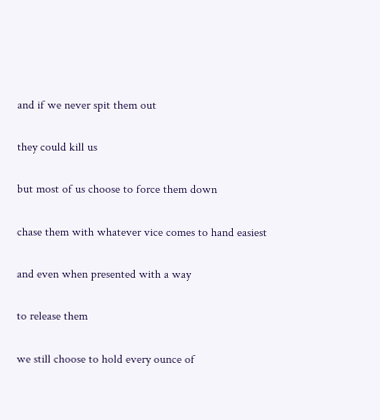and if we never spit them out

they could kill us

but most of us choose to force them down

chase them with whatever vice comes to hand easiest

and even when presented with a way

to release them

we still choose to hold every ounce of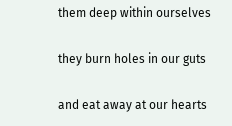them deep within ourselves

they burn holes in our guts

and eat away at our hearts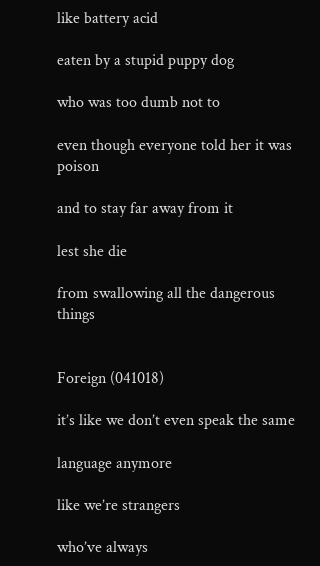like battery acid

eaten by a stupid puppy dog

who was too dumb not to

even though everyone told her it was poison

and to stay far away from it

lest she die

from swallowing all the dangerous things


Foreign (041018)

it’s like we don’t even speak the same

language anymore

like we’re strangers

who’ve always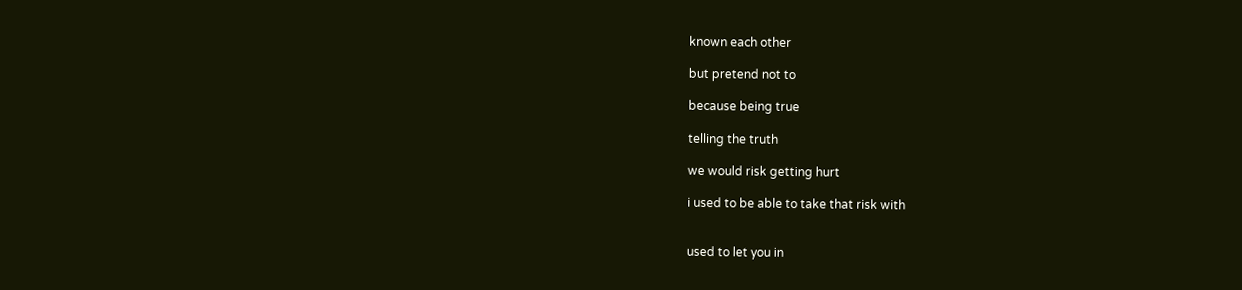known each other

but pretend not to

because being true

telling the truth

we would risk getting hurt

i used to be able to take that risk with


used to let you in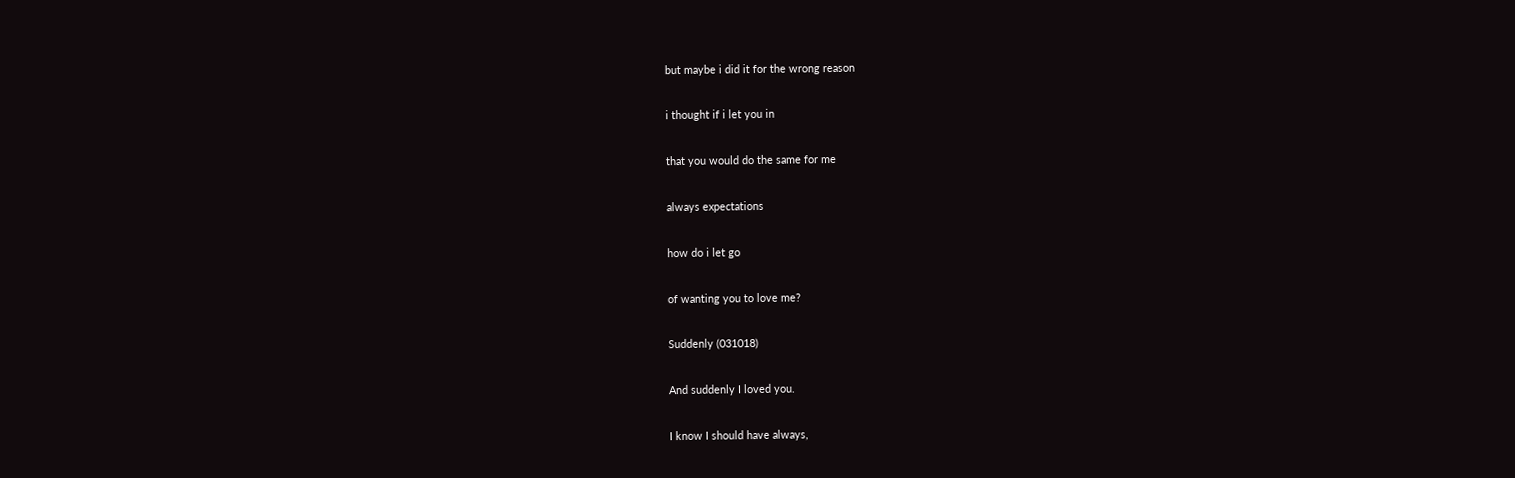but maybe i did it for the wrong reason

i thought if i let you in

that you would do the same for me

always expectations

how do i let go

of wanting you to love me?

Suddenly (031018)

And suddenly I loved you.

I know I should have always,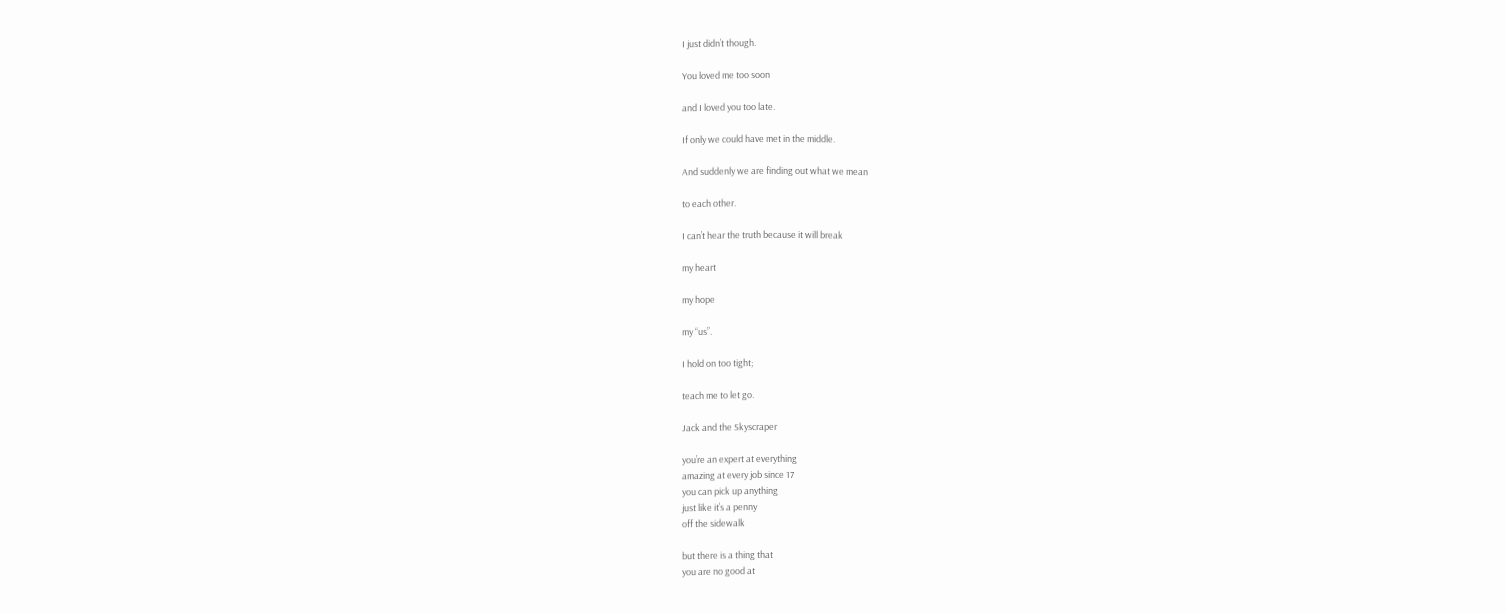I just didn’t though.

You loved me too soon

and I loved you too late.

If only we could have met in the middle.

And suddenly we are finding out what we mean

to each other.

I can’t hear the truth because it will break

my heart

my hope

my “us”.

I hold on too tight;

teach me to let go.

Jack and the Skyscraper

you’re an expert at everything
amazing at every job since 17
you can pick up anything
just like it’s a penny
off the sidewalk

but there is a thing that
you are no good at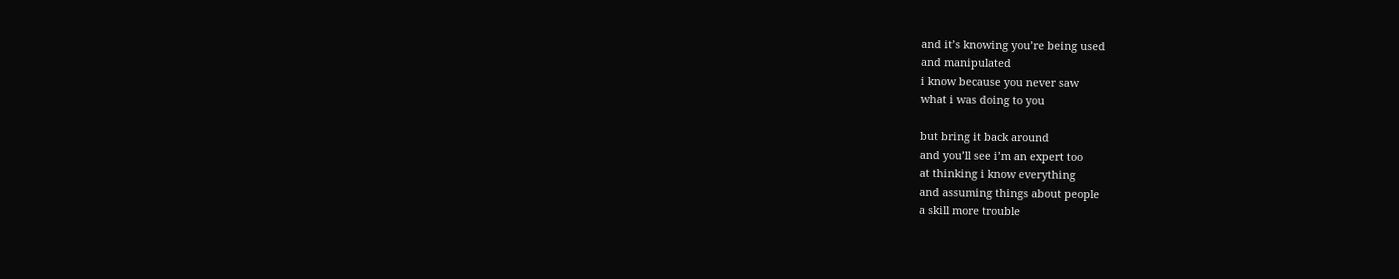and it’s knowing you’re being used
and manipulated
i know because you never saw
what i was doing to you

but bring it back around
and you’ll see i’m an expert too
at thinking i know everything
and assuming things about people
a skill more trouble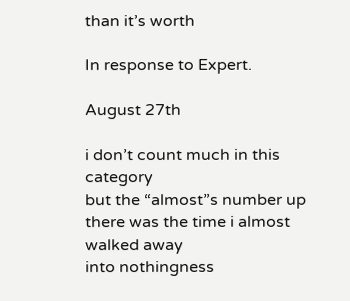than it’s worth

In response to Expert.

August 27th

i don’t count much in this category
but the “almost”s number up
there was the time i almost walked away
into nothingness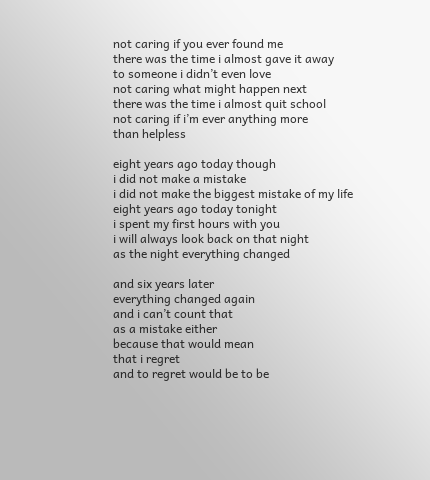not caring if you ever found me
there was the time i almost gave it away
to someone i didn’t even love
not caring what might happen next
there was the time i almost quit school
not caring if i’m ever anything more
than helpless

eight years ago today though
i did not make a mistake
i did not make the biggest mistake of my life
eight years ago today tonight
i spent my first hours with you
i will always look back on that night
as the night everything changed

and six years later
everything changed again
and i can’t count that
as a mistake either
because that would mean
that i regret
and to regret would be to be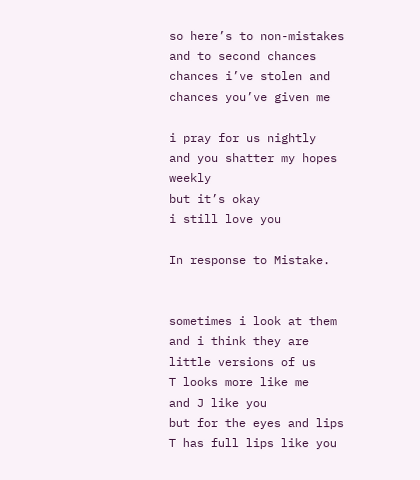so here’s to non-mistakes
and to second chances
chances i’ve stolen and
chances you’ve given me

i pray for us nightly
and you shatter my hopes weekly
but it’s okay
i still love you

In response to Mistake.


sometimes i look at them
and i think they are
little versions of us
T looks more like me
and J like you
but for the eyes and lips
T has full lips like you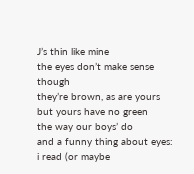J’s thin like mine
the eyes don’t make sense though
they’re brown, as are yours
but yours have no green
the way our boys’ do
and a funny thing about eyes:
i read (or maybe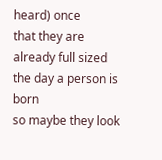heard) once
that they are already full sized
the day a person is born
so maybe they look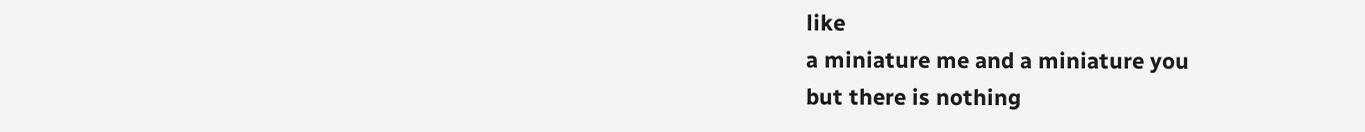like
a miniature me and a miniature you
but there is nothing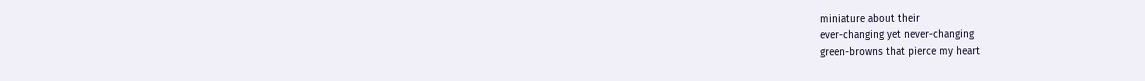miniature about their
ever-changing yet never-changing
green-browns that pierce my heart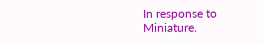In response to Miniature.